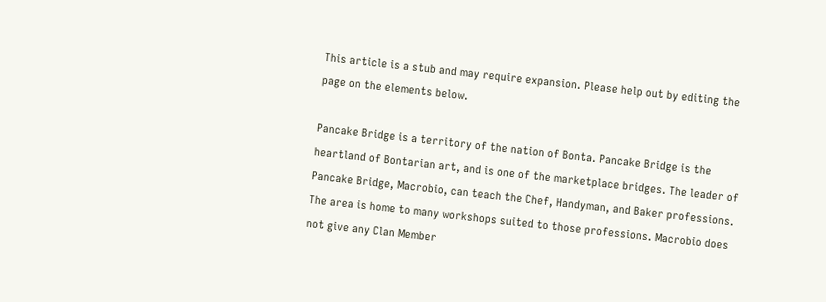This article is a stub and may require expansion. Please help out by editing the page on the elements below.

Pancake Bridge is a territory of the nation of Bonta. Pancake Bridge is the heartland of Bontarian art, and is one of the marketplace bridges. The leader of Pancake Bridge, Macrobio, can teach the Chef, Handyman, and Baker professions. The area is home to many workshops suited to those professions. Macrobio does not give any Clan Member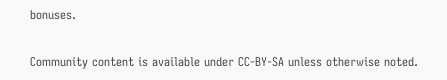bonuses.

Community content is available under CC-BY-SA unless otherwise noted.